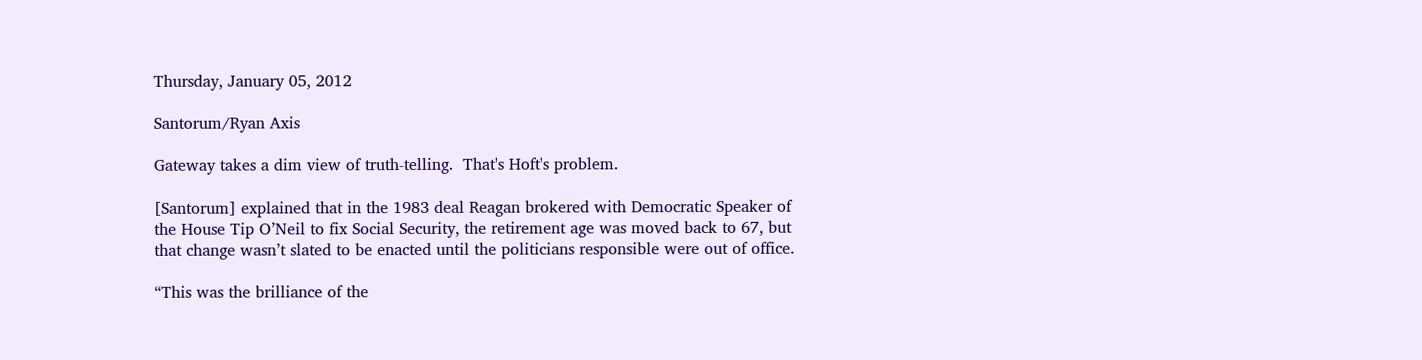Thursday, January 05, 2012

Santorum/Ryan Axis

Gateway takes a dim view of truth-telling.  That's Hoft's problem.

[Santorum] explained that in the 1983 deal Reagan brokered with Democratic Speaker of the House Tip O’Neil to fix Social Security, the retirement age was moved back to 67, but that change wasn’t slated to be enacted until the politicians responsible were out of office.

“This was the brilliance of the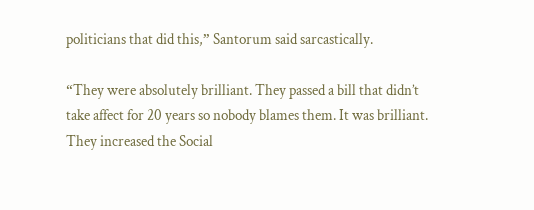politicians that did this,” Santorum said sarcastically.

“They were absolutely brilliant. They passed a bill that didn’t take affect for 20 years so nobody blames them. It was brilliant. They increased the Social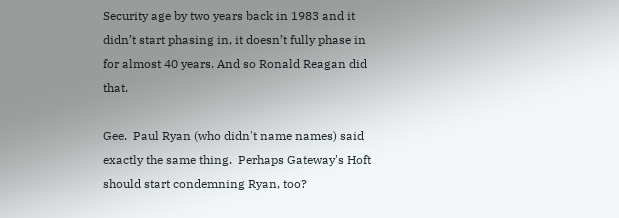Security age by two years back in 1983 and it didn’t start phasing in, it doesn’t fully phase in for almost 40 years. And so Ronald Reagan did that.

Gee.  Paul Ryan (who didn't name names) said exactly the same thing.  Perhaps Gateway's Hoft should start condemning Ryan, too?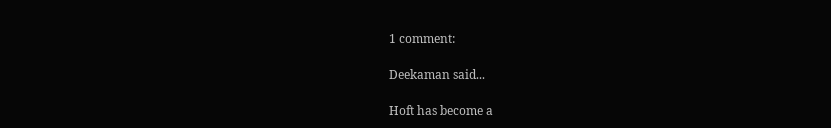1 comment:

Deekaman said...

Hoft has become a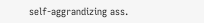self-aggrandizing ass.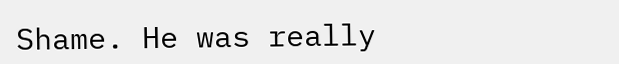Shame. He was really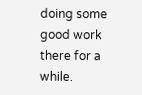doing some good work there for a while.